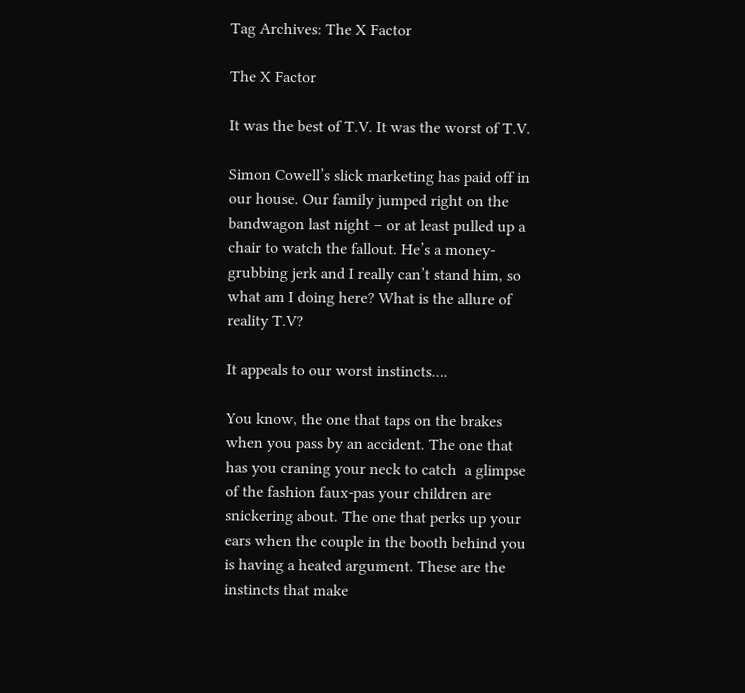Tag Archives: The X Factor

The X Factor

It was the best of T.V. It was the worst of T.V.

Simon Cowell’s slick marketing has paid off in our house. Our family jumped right on the bandwagon last night – or at least pulled up a chair to watch the fallout. He’s a money-grubbing jerk and I really can’t stand him, so what am I doing here? What is the allure of reality T.V?

It appeals to our worst instincts….

You know, the one that taps on the brakes when you pass by an accident. The one that has you craning your neck to catch  a glimpse of the fashion faux-pas your children are snickering about. The one that perks up your ears when the couple in the booth behind you is having a heated argument. These are the instincts that make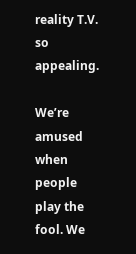reality T.V. so appealing.

We’re amused when people play the fool. We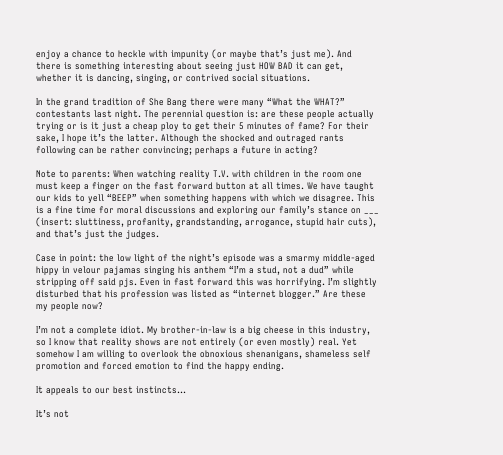enjoy a chance to heckle with impunity (or maybe that’s just me). And there is something interesting about seeing just HOW BAD it can get, whether it is dancing, singing, or contrived social situations.

In the grand tradition of She Bang there were many “What the WHAT?” contestants last night. The perennial question is: are these people actually trying or is it just a cheap ploy to get their 5 minutes of fame? For their sake, I hope it’s the latter. Although the shocked and outraged rants following can be rather convincing; perhaps a future in acting?

Note to parents: When watching reality T.V. with children in the room one must keep a finger on the fast forward button at all times. We have taught our kids to yell “BEEP” when something happens with which we disagree. This is a fine time for moral discussions and exploring our family’s stance on ___ (insert: sluttiness, profanity, grandstanding, arrogance, stupid hair cuts), and that’s just the judges.

Case in point: the low light of the night’s episode was a smarmy middle-aged hippy in velour pajamas singing his anthem “I’m a stud, not a dud” while stripping off said pjs. Even in fast forward this was horrifying. I’m slightly disturbed that his profession was listed as “internet blogger.” Are these my people now?

I’m not a complete idiot. My brother-in-law is a big cheese in this industry, so I know that reality shows are not entirely (or even mostly) real. Yet somehow I am willing to overlook the obnoxious shenanigans, shameless self promotion and forced emotion to find the happy ending.

It appeals to our best instincts…

It’s not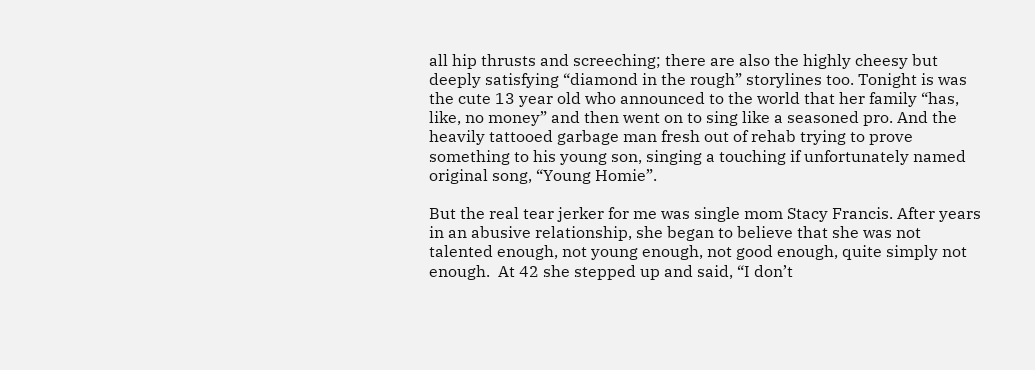all hip thrusts and screeching; there are also the highly cheesy but deeply satisfying “diamond in the rough” storylines too. Tonight is was the cute 13 year old who announced to the world that her family “has, like, no money” and then went on to sing like a seasoned pro. And the heavily tattooed garbage man fresh out of rehab trying to prove something to his young son, singing a touching if unfortunately named original song, “Young Homie”.

But the real tear jerker for me was single mom Stacy Francis. After years in an abusive relationship, she began to believe that she was not talented enough, not young enough, not good enough, quite simply not enough.  At 42 she stepped up and said, “I don’t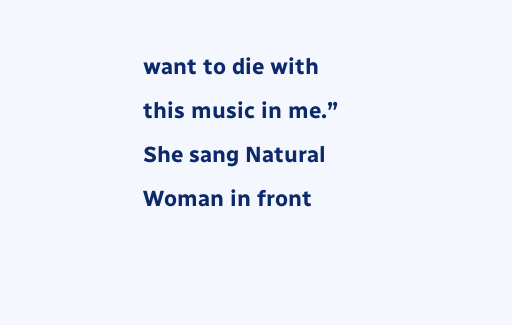want to die with this music in me.” She sang Natural Woman in front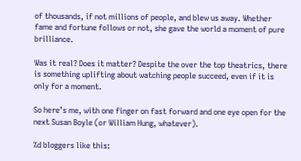of thousands, if not millions of people, and blew us away. Whether fame and fortune follows or not, she gave the world a moment of pure brilliance.

Was it real? Does it matter? Despite the over the top theatrics, there is something uplifting about watching people succeed, even if it is only for a moment.

So here’s me, with one finger on fast forward and one eye open for the next Susan Boyle (or William Hung, whatever).

%d bloggers like this: